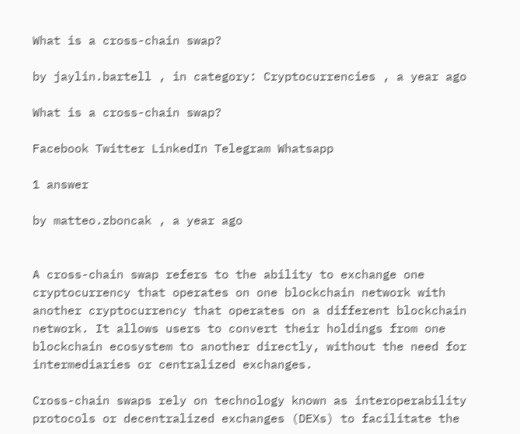What is a cross-chain swap?

by jaylin.bartell , in category: Cryptocurrencies , a year ago

What is a cross-chain swap?

Facebook Twitter LinkedIn Telegram Whatsapp

1 answer

by matteo.zboncak , a year ago


A cross-chain swap refers to the ability to exchange one cryptocurrency that operates on one blockchain network with another cryptocurrency that operates on a different blockchain network. It allows users to convert their holdings from one blockchain ecosystem to another directly, without the need for intermediaries or centralized exchanges.

Cross-chain swaps rely on technology known as interoperability protocols or decentralized exchanges (DEXs) to facilitate the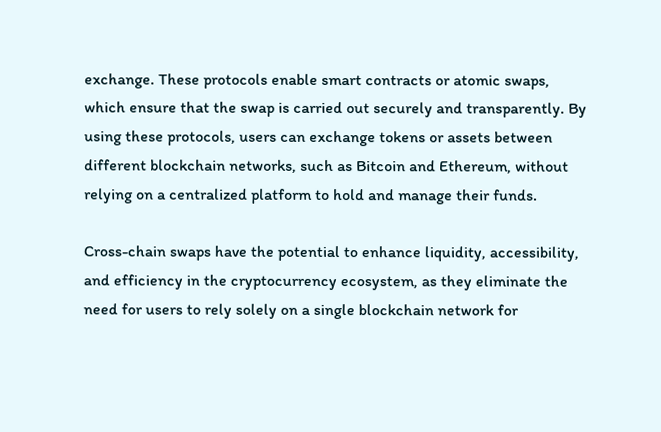exchange. These protocols enable smart contracts or atomic swaps, which ensure that the swap is carried out securely and transparently. By using these protocols, users can exchange tokens or assets between different blockchain networks, such as Bitcoin and Ethereum, without relying on a centralized platform to hold and manage their funds.

Cross-chain swaps have the potential to enhance liquidity, accessibility, and efficiency in the cryptocurrency ecosystem, as they eliminate the need for users to rely solely on a single blockchain network for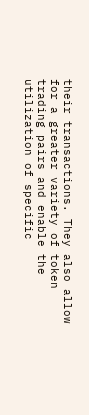their transactions. They also allow for a greater variety of token trading pairs and enable the utilization of specific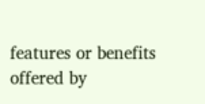features or benefits offered by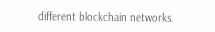different blockchain networks.